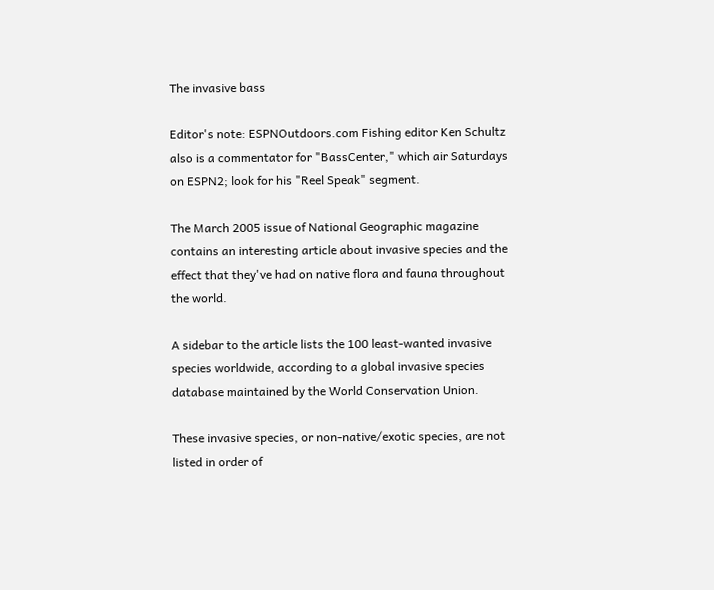The invasive bass

Editor's note: ESPNOutdoors.com Fishing editor Ken Schultz also is a commentator for "BassCenter," which air Saturdays on ESPN2; look for his "Reel Speak" segment.

The March 2005 issue of National Geographic magazine contains an interesting article about invasive species and the effect that they've had on native flora and fauna throughout the world.

A sidebar to the article lists the 100 least-wanted invasive species worldwide, according to a global invasive species database maintained by the World Conservation Union.

These invasive species, or non-native/exotic species, are not listed in order of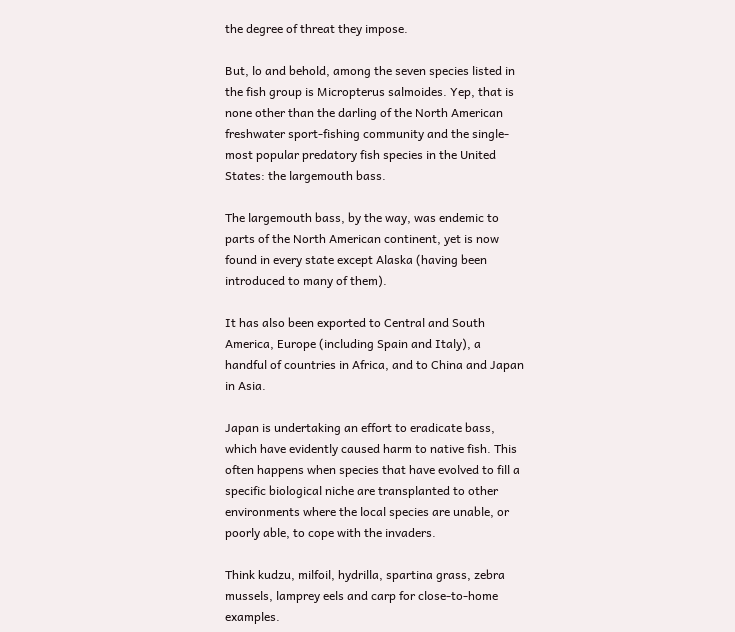the degree of threat they impose.

But, lo and behold, among the seven species listed in the fish group is Micropterus salmoides. Yep, that is none other than the darling of the North American freshwater sport-fishing community and the single-most popular predatory fish species in the United States: the largemouth bass.

The largemouth bass, by the way, was endemic to parts of the North American continent, yet is now found in every state except Alaska (having been introduced to many of them).

It has also been exported to Central and South America, Europe (including Spain and Italy), a handful of countries in Africa, and to China and Japan in Asia.

Japan is undertaking an effort to eradicate bass, which have evidently caused harm to native fish. This often happens when species that have evolved to fill a specific biological niche are transplanted to other environments where the local species are unable, or poorly able, to cope with the invaders.

Think kudzu, milfoil, hydrilla, spartina grass, zebra mussels, lamprey eels and carp for close-to-home examples.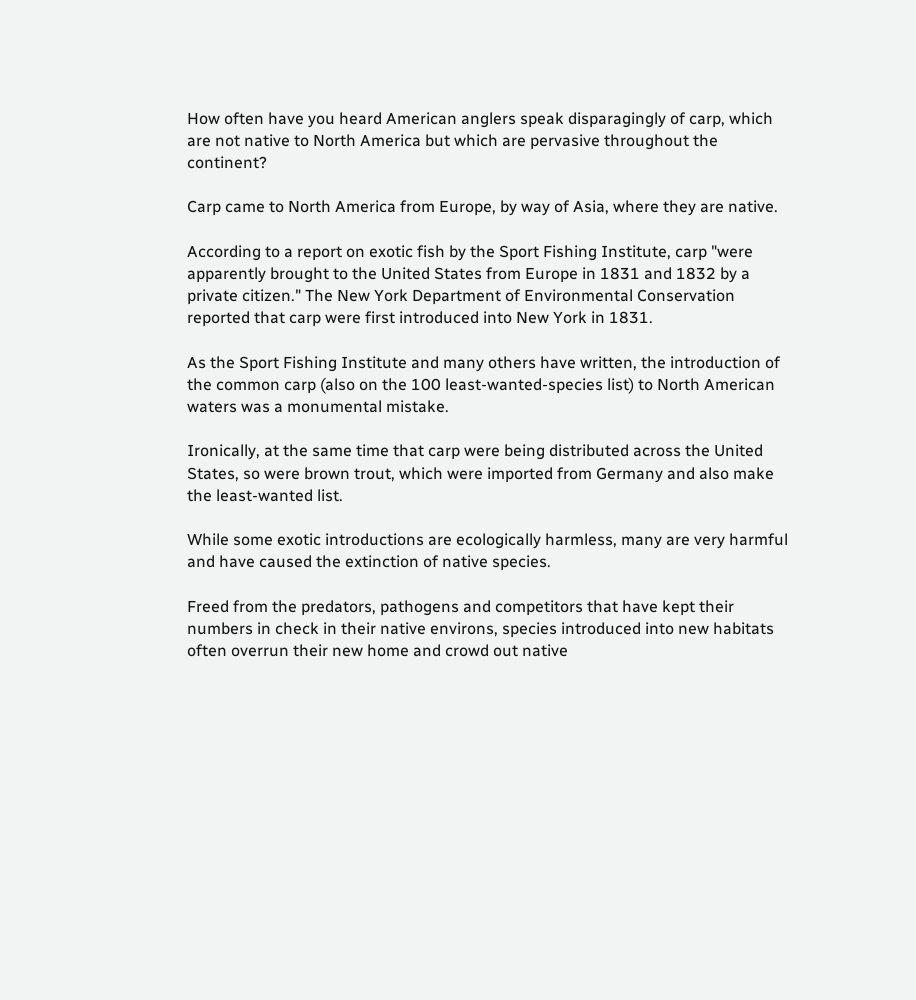How often have you heard American anglers speak disparagingly of carp, which are not native to North America but which are pervasive throughout the continent?

Carp came to North America from Europe, by way of Asia, where they are native.

According to a report on exotic fish by the Sport Fishing Institute, carp "were apparently brought to the United States from Europe in 1831 and 1832 by a private citizen." The New York Department of Environmental Conservation reported that carp were first introduced into New York in 1831.

As the Sport Fishing Institute and many others have written, the introduction of the common carp (also on the 100 least-wanted-species list) to North American waters was a monumental mistake.

Ironically, at the same time that carp were being distributed across the United States, so were brown trout, which were imported from Germany and also make the least-wanted list.

While some exotic introductions are ecologically harmless, many are very harmful and have caused the extinction of native species.

Freed from the predators, pathogens and competitors that have kept their numbers in check in their native environs, species introduced into new habitats often overrun their new home and crowd out native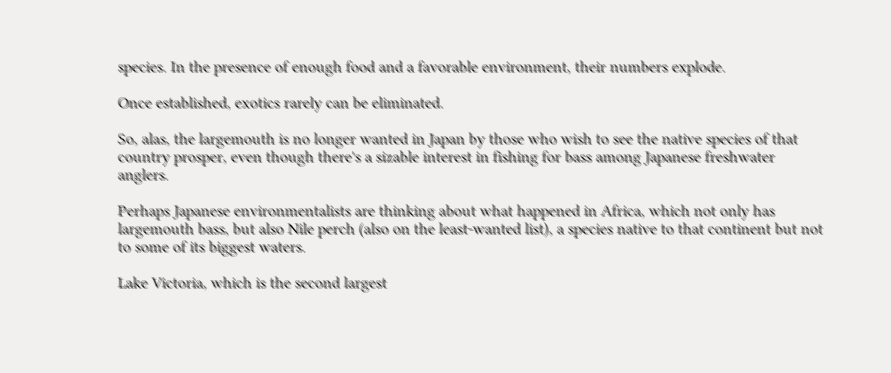species. In the presence of enough food and a favorable environment, their numbers explode.

Once established, exotics rarely can be eliminated.

So, alas, the largemouth is no longer wanted in Japan by those who wish to see the native species of that country prosper, even though there's a sizable interest in fishing for bass among Japanese freshwater anglers.

Perhaps Japanese environmentalists are thinking about what happened in Africa, which not only has largemouth bass, but also Nile perch (also on the least-wanted list), a species native to that continent but not to some of its biggest waters.

Lake Victoria, which is the second largest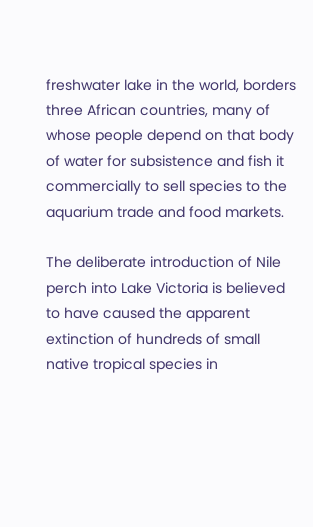freshwater lake in the world, borders three African countries, many of whose people depend on that body of water for subsistence and fish it commercially to sell species to the aquarium trade and food markets.

The deliberate introduction of Nile perch into Lake Victoria is believed to have caused the apparent extinction of hundreds of small native tropical species in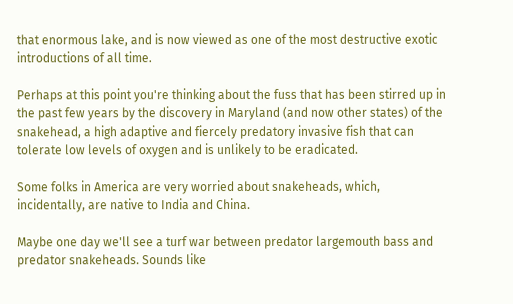that enormous lake, and is now viewed as one of the most destructive exotic introductions of all time.

Perhaps at this point you're thinking about the fuss that has been stirred up in the past few years by the discovery in Maryland (and now other states) of the snakehead, a high adaptive and fiercely predatory invasive fish that can tolerate low levels of oxygen and is unlikely to be eradicated.

Some folks in America are very worried about snakeheads, which, incidentally, are native to India and China.

Maybe one day we'll see a turf war between predator largemouth bass and predator snakeheads. Sounds like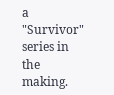a "Survivor" series in the making.